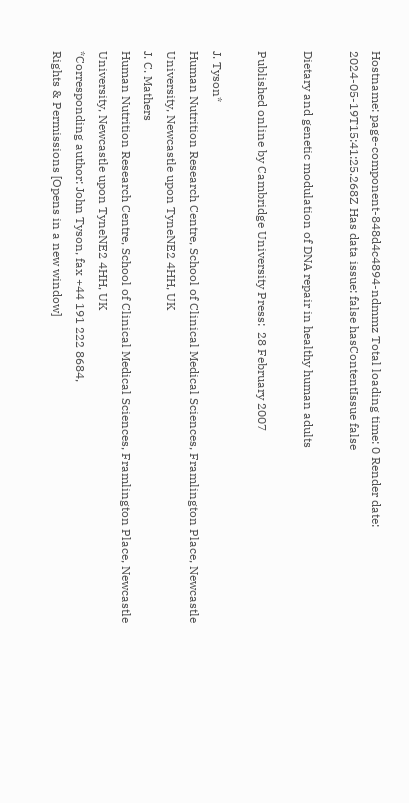Hostname: page-component-848d4c4894-ndmmz Total loading time: 0 Render date: 2024-05-19T15:41:25.268Z Has data issue: false hasContentIssue false

Dietary and genetic modulation of DNA repair in healthy human adults

Published online by Cambridge University Press:  28 February 2007

J. Tyson*
Human Nutrition Research Centre, School of Clinical Medical Sciences, Framlington Place, Newcastle University, Newcastle upon TyneNE2 4HH, UK
J. C. Mathers
Human Nutrition Research Centre, School of Clinical Medical Sciences, Framlington Place, Newcastle University, Newcastle upon TyneNE2 4HH, UK
*Corresponding author: John Tyson, fax +44 191 222 8684,
Rights & Permissions [Opens in a new window]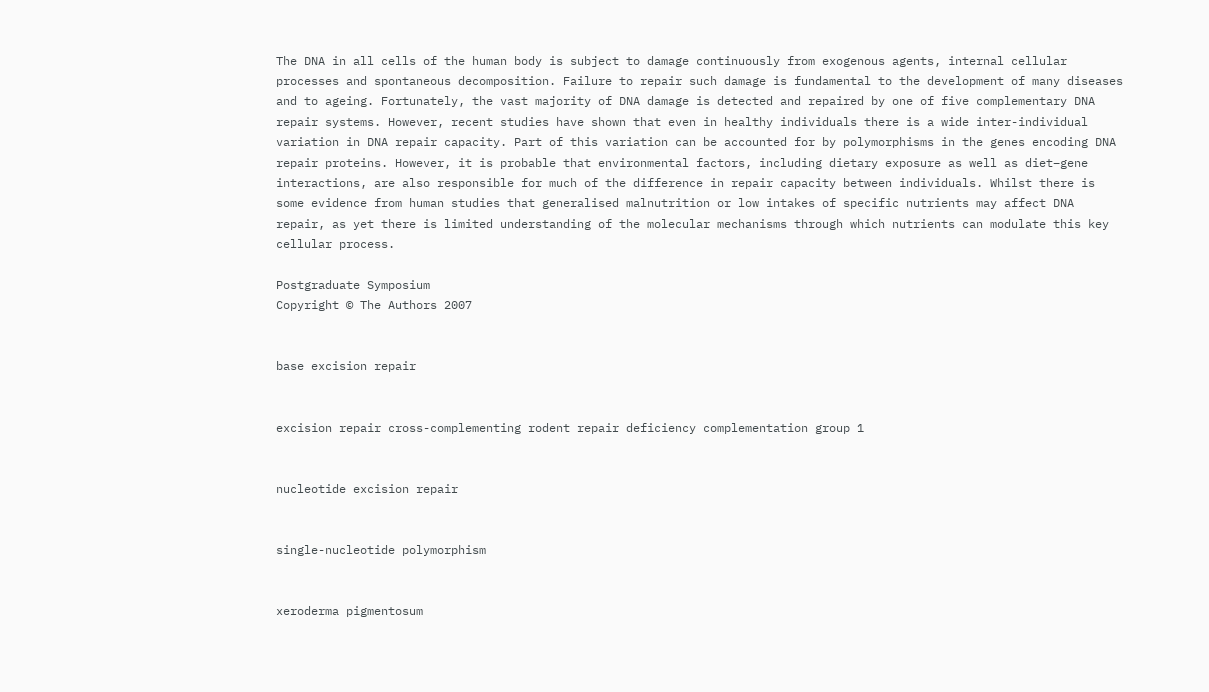The DNA in all cells of the human body is subject to damage continuously from exogenous agents, internal cellular processes and spontaneous decomposition. Failure to repair such damage is fundamental to the development of many diseases and to ageing. Fortunately, the vast majority of DNA damage is detected and repaired by one of five complementary DNA repair systems. However, recent studies have shown that even in healthy individuals there is a wide inter-individual variation in DNA repair capacity. Part of this variation can be accounted for by polymorphisms in the genes encoding DNA repair proteins. However, it is probable that environmental factors, including dietary exposure as well as diet–gene interactions, are also responsible for much of the difference in repair capacity between individuals. Whilst there is some evidence from human studies that generalised malnutrition or low intakes of specific nutrients may affect DNA repair, as yet there is limited understanding of the molecular mechanisms through which nutrients can modulate this key cellular process.

Postgraduate Symposium
Copyright © The Authors 2007


base excision repair


excision repair cross-complementing rodent repair deficiency complementation group 1


nucleotide excision repair


single-nucleotide polymorphism


xeroderma pigmentosum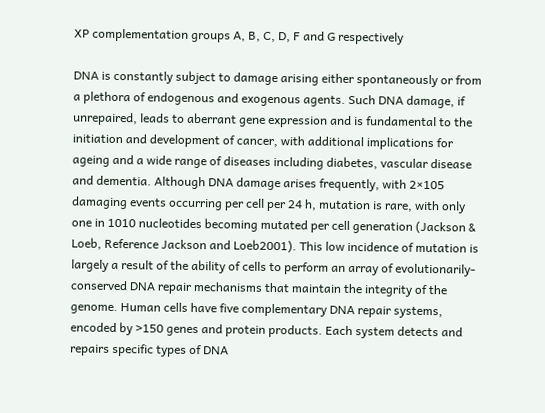XP complementation groups A, B, C, D, F and G respectively

DNA is constantly subject to damage arising either spontaneously or from a plethora of endogenous and exogenous agents. Such DNA damage, if unrepaired, leads to aberrant gene expression and is fundamental to the initiation and development of cancer, with additional implications for ageing and a wide range of diseases including diabetes, vascular disease and dementia. Although DNA damage arises frequently, with 2×105 damaging events occurring per cell per 24 h, mutation is rare, with only one in 1010 nucleotides becoming mutated per cell generation (Jackson & Loeb, Reference Jackson and Loeb2001). This low incidence of mutation is largely a result of the ability of cells to perform an array of evolutionarily-conserved DNA repair mechanisms that maintain the integrity of the genome. Human cells have five complementary DNA repair systems, encoded by >150 genes and protein products. Each system detects and repairs specific types of DNA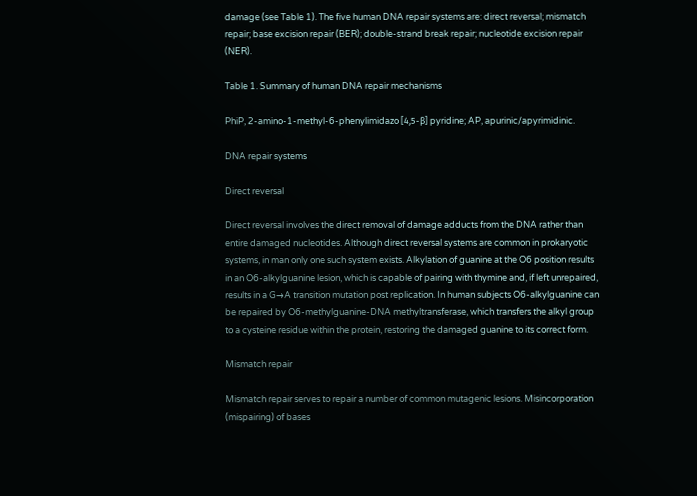damage (see Table 1). The five human DNA repair systems are: direct reversal; mismatch repair; base excision repair (BER); double-strand break repair; nucleotide excision repair (NER).

Table 1. Summary of human DNA repair mechanisms

PhiP, 2-amino-1-methyl-6-phenylimidazo [4,5-β] pyridine; AP, apurinic/apyrimidinic.

DNA repair systems

Direct reversal

Direct reversal involves the direct removal of damage adducts from the DNA rather than entire damaged nucleotides. Although direct reversal systems are common in prokaryotic systems, in man only one such system exists. Alkylation of guanine at the O6 position results in an O6-alkylguanine lesion, which is capable of pairing with thymine and, if left unrepaired, results in a G→A transition mutation post replication. In human subjects O6-alkylguanine can be repaired by O6-methylguanine-DNA methyltransferase, which transfers the alkyl group to a cysteine residue within the protein, restoring the damaged guanine to its correct form.

Mismatch repair

Mismatch repair serves to repair a number of common mutagenic lesions. Misincorporation (mispairing) of bases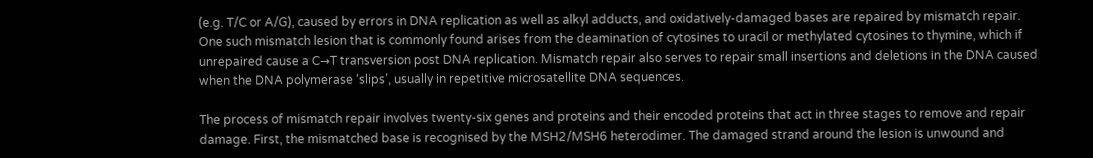(e.g. T/C or A/G), caused by errors in DNA replication as well as alkyl adducts, and oxidatively-damaged bases are repaired by mismatch repair. One such mismatch lesion that is commonly found arises from the deamination of cytosines to uracil or methylated cytosines to thymine, which if unrepaired cause a C→T transversion post DNA replication. Mismatch repair also serves to repair small insertions and deletions in the DNA caused when the DNA polymerase ‘slips’, usually in repetitive microsatellite DNA sequences.

The process of mismatch repair involves twenty-six genes and proteins and their encoded proteins that act in three stages to remove and repair damage. First, the mismatched base is recognised by the MSH2/MSH6 heterodimer. The damaged strand around the lesion is unwound and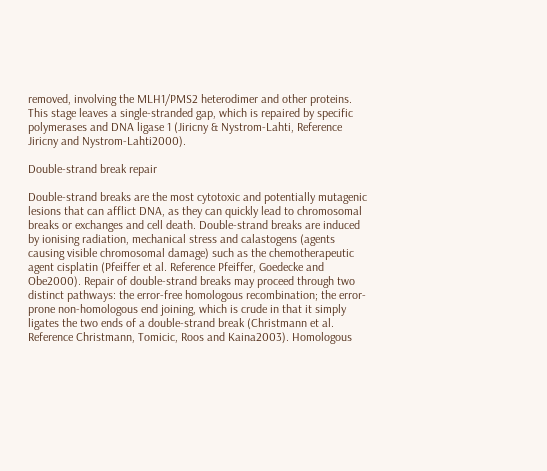removed, involving the MLH1/PMS2 heterodimer and other proteins. This stage leaves a single-stranded gap, which is repaired by specific polymerases and DNA ligase 1 (Jiricny & Nystrom-Lahti, Reference Jiricny and Nystrom-Lahti2000).

Double-strand break repair

Double-strand breaks are the most cytotoxic and potentially mutagenic lesions that can afflict DNA, as they can quickly lead to chromosomal breaks or exchanges and cell death. Double-strand breaks are induced by ionising radiation, mechanical stress and calastogens (agents causing visible chromosomal damage) such as the chemotherapeutic agent cisplatin (Pfeiffer et al. Reference Pfeiffer, Goedecke and Obe2000). Repair of double-strand breaks may proceed through two distinct pathways: the error-free homologous recombination; the error-prone non-homologous end joining, which is crude in that it simply ligates the two ends of a double-strand break (Christmann et al. Reference Christmann, Tomicic, Roos and Kaina2003). Homologous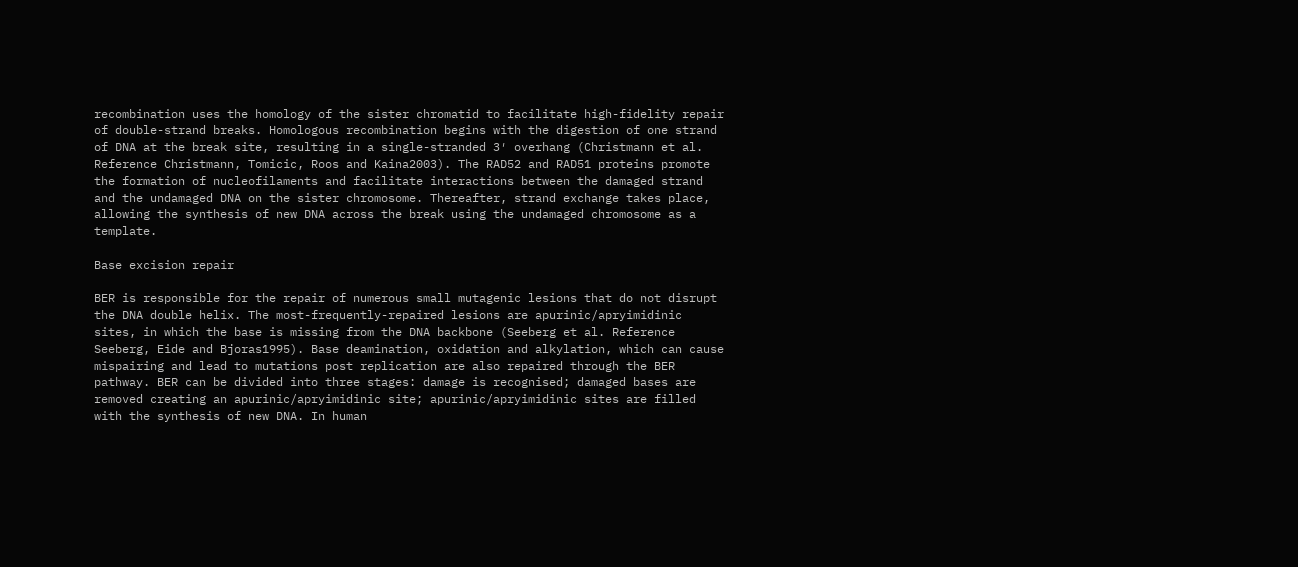recombination uses the homology of the sister chromatid to facilitate high-fidelity repair of double-strand breaks. Homologous recombination begins with the digestion of one strand of DNA at the break site, resulting in a single-stranded 3′ overhang (Christmann et al. Reference Christmann, Tomicic, Roos and Kaina2003). The RAD52 and RAD51 proteins promote the formation of nucleofilaments and facilitate interactions between the damaged strand and the undamaged DNA on the sister chromosome. Thereafter, strand exchange takes place, allowing the synthesis of new DNA across the break using the undamaged chromosome as a template.

Base excision repair

BER is responsible for the repair of numerous small mutagenic lesions that do not disrupt the DNA double helix. The most-frequently-repaired lesions are apurinic/apryimidinic sites, in which the base is missing from the DNA backbone (Seeberg et al. Reference Seeberg, Eide and Bjoras1995). Base deamination, oxidation and alkylation, which can cause mispairing and lead to mutations post replication are also repaired through the BER pathway. BER can be divided into three stages: damage is recognised; damaged bases are removed creating an apurinic/apryimidinic site; apurinic/apryimidinic sites are filled with the synthesis of new DNA. In human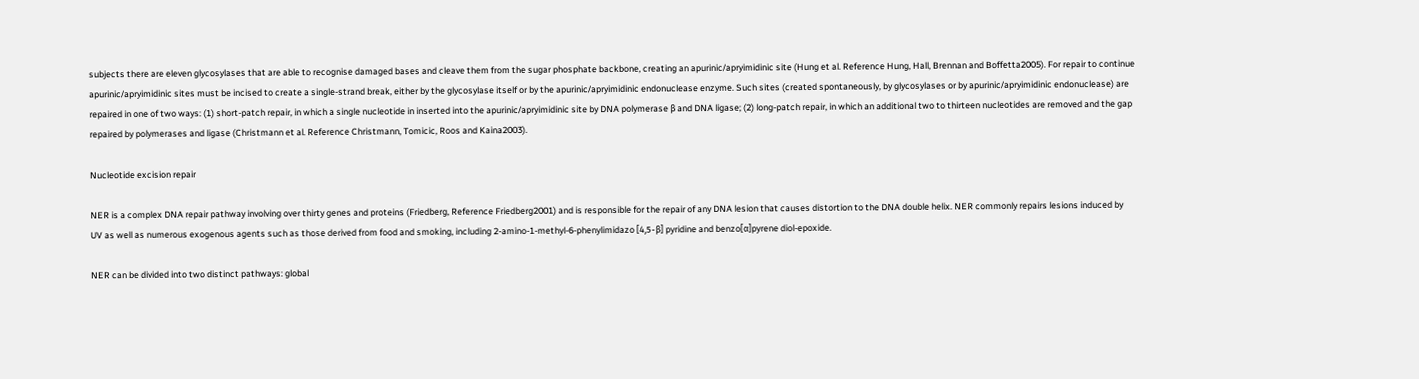subjects there are eleven glycosylases that are able to recognise damaged bases and cleave them from the sugar phosphate backbone, creating an apurinic/apryimidinic site (Hung et al. Reference Hung, Hall, Brennan and Boffetta2005). For repair to continue apurinic/apryimidinic sites must be incised to create a single-strand break, either by the glycosylase itself or by the apurinic/apryimidinic endonuclease enzyme. Such sites (created spontaneously, by glycosylases or by apurinic/apryimidinic endonuclease) are repaired in one of two ways: (1) short-patch repair, in which a single nucleotide in inserted into the apurinic/apryimidinic site by DNA polymerase β and DNA ligase; (2) long-patch repair, in which an additional two to thirteen nucleotides are removed and the gap repaired by polymerases and ligase (Christmann et al. Reference Christmann, Tomicic, Roos and Kaina2003).

Nucleotide excision repair

NER is a complex DNA repair pathway involving over thirty genes and proteins (Friedberg, Reference Friedberg2001) and is responsible for the repair of any DNA lesion that causes distortion to the DNA double helix. NER commonly repairs lesions induced by UV as well as numerous exogenous agents such as those derived from food and smoking, including 2-amino-1-methyl-6-phenylimidazo [4,5-β] pyridine and benzo[α]pyrene diol-epoxide.

NER can be divided into two distinct pathways: global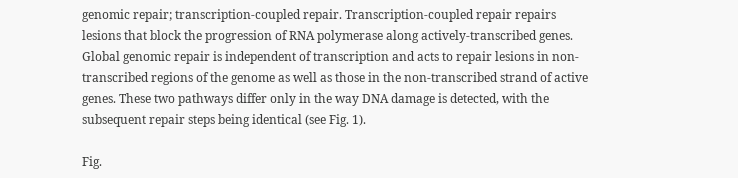genomic repair; transcription-coupled repair. Transcription-coupled repair repairs lesions that block the progression of RNA polymerase along actively-transcribed genes. Global genomic repair is independent of transcription and acts to repair lesions in non-transcribed regions of the genome as well as those in the non-transcribed strand of active genes. These two pathways differ only in the way DNA damage is detected, with the subsequent repair steps being identical (see Fig. 1).

Fig.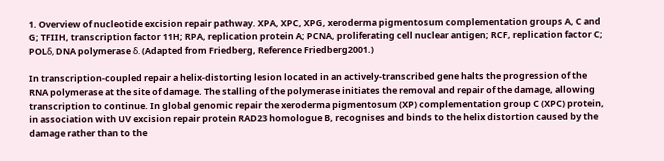1. Overview of nucleotide excision repair pathway. XPA, XPC, XPG, xeroderma pigmentosum complementation groups A, C and G; TFIIH, transcription factor 11H; RPA, replication protein A; PCNA, proliferating cell nuclear antigen; RCF, replication factor C; POLδ, DNA polymerase δ. (Adapted from Friedberg, Reference Friedberg2001.)

In transcription-coupled repair a helix-distorting lesion located in an actively-transcribed gene halts the progression of the RNA polymerase at the site of damage. The stalling of the polymerase initiates the removal and repair of the damage, allowing transcription to continue. In global genomic repair the xeroderma pigmentosum (XP) complementation group C (XPC) protein, in association with UV excision repair protein RAD23 homologue B, recognises and binds to the helix distortion caused by the damage rather than to the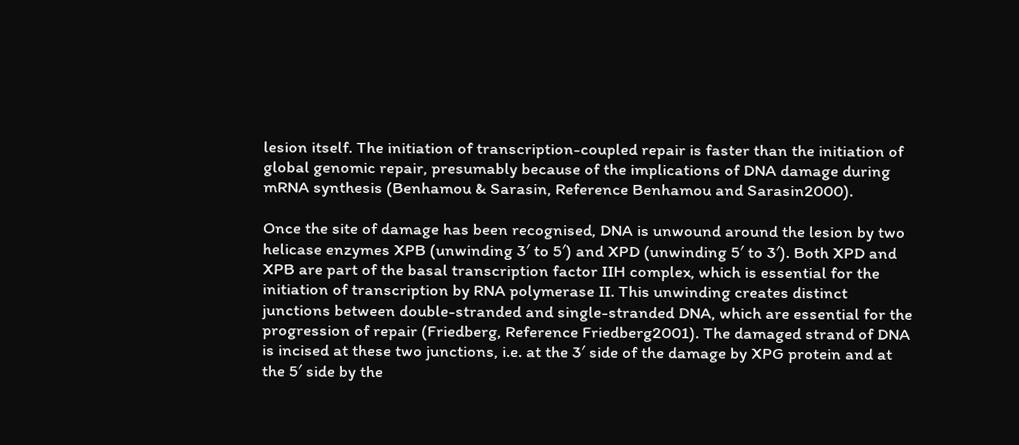lesion itself. The initiation of transcription-coupled repair is faster than the initiation of global genomic repair, presumably because of the implications of DNA damage during mRNA synthesis (Benhamou & Sarasin, Reference Benhamou and Sarasin2000).

Once the site of damage has been recognised, DNA is unwound around the lesion by two helicase enzymes XPB (unwinding 3′ to 5′) and XPD (unwinding 5′ to 3′). Both XPD and XPB are part of the basal transcription factor IIH complex, which is essential for the initiation of transcription by RNA polymerase II. This unwinding creates distinct junctions between double-stranded and single-stranded DNA, which are essential for the progression of repair (Friedberg, Reference Friedberg2001). The damaged strand of DNA is incised at these two junctions, i.e. at the 3′ side of the damage by XPG protein and at the 5′ side by the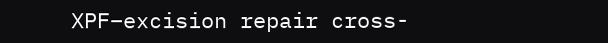XPF–excision repair cross-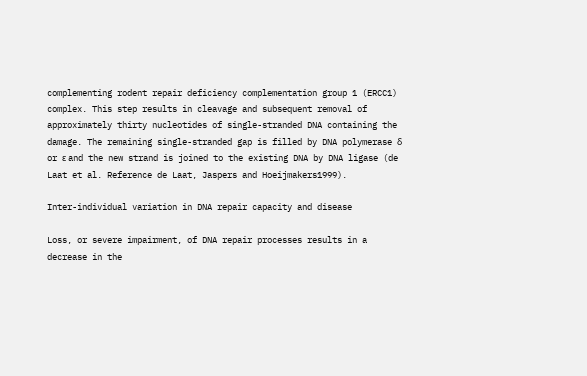complementing rodent repair deficiency complementation group 1 (ERCC1) complex. This step results in cleavage and subsequent removal of approximately thirty nucleotides of single-stranded DNA containing the damage. The remaining single-stranded gap is filled by DNA polymerase δ or ε and the new strand is joined to the existing DNA by DNA ligase (de Laat et al. Reference de Laat, Jaspers and Hoeijmakers1999).

Inter-individual variation in DNA repair capacity and disease

Loss, or severe impairment, of DNA repair processes results in a decrease in the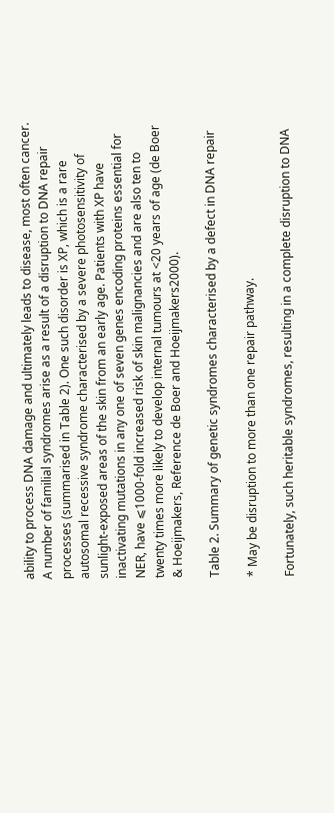ability to process DNA damage and ultimately leads to disease, most often cancer. A number of familial syndromes arise as a result of a disruption to DNA repair processes (summarised in Table 2). One such disorder is XP, which is a rare autosomal recessive syndrome characterised by a severe photosensitivity of sunlight-exposed areas of the skin from an early age. Patients with XP have inactivating mutations in any one of seven genes encoding proteins essential for NER, have ⩽1000-fold increased risk of skin malignancies and are also ten to twenty times more likely to develop internal tumours at <20 years of age (de Boer & Hoeijmakers, Reference de Boer and Hoeijmakers2000).

Table 2. Summary of genetic syndromes characterised by a defect in DNA repair

* May be disruption to more than one repair pathway.

Fortunately, such heritable syndromes, resulting in a complete disruption to DNA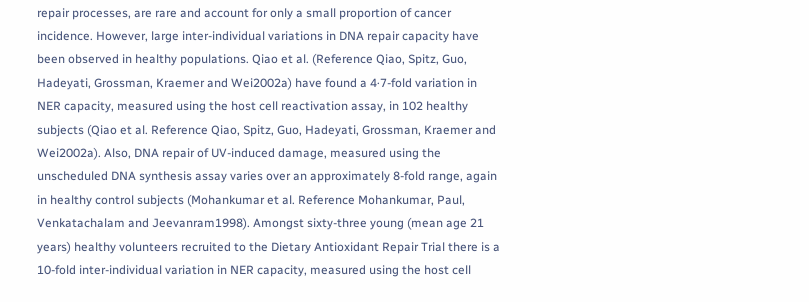repair processes, are rare and account for only a small proportion of cancer incidence. However, large inter-individual variations in DNA repair capacity have been observed in healthy populations. Qiao et al. (Reference Qiao, Spitz, Guo, Hadeyati, Grossman, Kraemer and Wei2002a) have found a 4·7-fold variation in NER capacity, measured using the host cell reactivation assay, in 102 healthy subjects (Qiao et al. Reference Qiao, Spitz, Guo, Hadeyati, Grossman, Kraemer and Wei2002a). Also, DNA repair of UV-induced damage, measured using the unscheduled DNA synthesis assay varies over an approximately 8-fold range, again in healthy control subjects (Mohankumar et al. Reference Mohankumar, Paul, Venkatachalam and Jeevanram1998). Amongst sixty-three young (mean age 21 years) healthy volunteers recruited to the Dietary Antioxidant Repair Trial there is a 10-fold inter-individual variation in NER capacity, measured using the host cell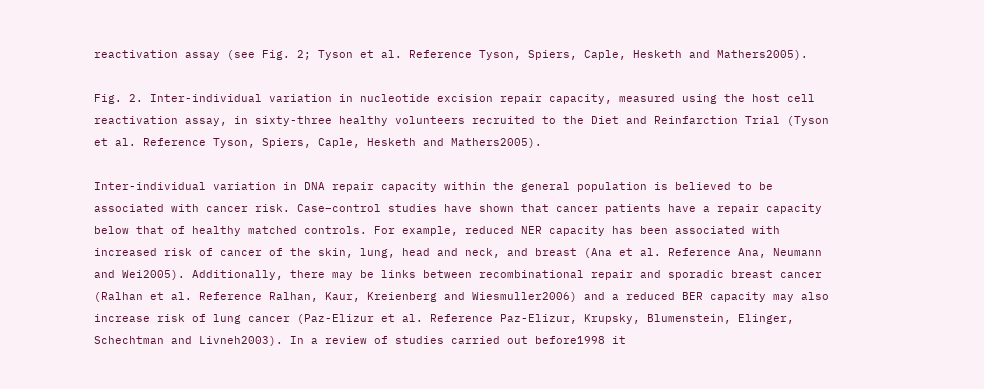reactivation assay (see Fig. 2; Tyson et al. Reference Tyson, Spiers, Caple, Hesketh and Mathers2005).

Fig. 2. Inter-individual variation in nucleotide excision repair capacity, measured using the host cell reactivation assay, in sixty-three healthy volunteers recruited to the Diet and Reinfarction Trial (Tyson et al. Reference Tyson, Spiers, Caple, Hesketh and Mathers2005).

Inter-individual variation in DNA repair capacity within the general population is believed to be associated with cancer risk. Case–control studies have shown that cancer patients have a repair capacity below that of healthy matched controls. For example, reduced NER capacity has been associated with increased risk of cancer of the skin, lung, head and neck, and breast (Ana et al. Reference Ana, Neumann and Wei2005). Additionally, there may be links between recombinational repair and sporadic breast cancer (Ralhan et al. Reference Ralhan, Kaur, Kreienberg and Wiesmuller2006) and a reduced BER capacity may also increase risk of lung cancer (Paz-Elizur et al. Reference Paz-Elizur, Krupsky, Blumenstein, Elinger, Schechtman and Livneh2003). In a review of studies carried out before1998 it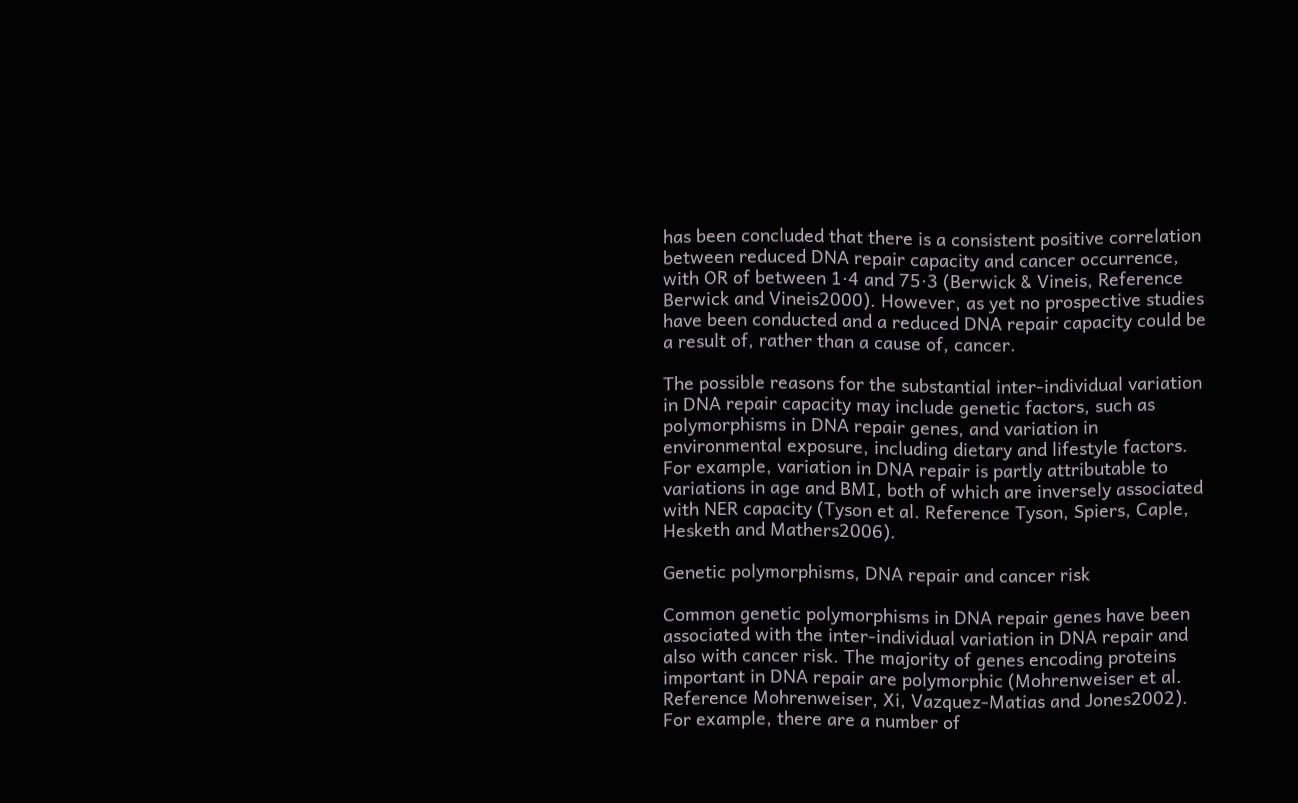has been concluded that there is a consistent positive correlation between reduced DNA repair capacity and cancer occurrence, with OR of between 1·4 and 75·3 (Berwick & Vineis, Reference Berwick and Vineis2000). However, as yet no prospective studies have been conducted and a reduced DNA repair capacity could be a result of, rather than a cause of, cancer.

The possible reasons for the substantial inter-individual variation in DNA repair capacity may include genetic factors, such as polymorphisms in DNA repair genes, and variation in environmental exposure, including dietary and lifestyle factors. For example, variation in DNA repair is partly attributable to variations in age and BMI, both of which are inversely associated with NER capacity (Tyson et al. Reference Tyson, Spiers, Caple, Hesketh and Mathers2006).

Genetic polymorphisms, DNA repair and cancer risk

Common genetic polymorphisms in DNA repair genes have been associated with the inter-individual variation in DNA repair and also with cancer risk. The majority of genes encoding proteins important in DNA repair are polymorphic (Mohrenweiser et al. Reference Mohrenweiser, Xi, Vazquez-Matias and Jones2002). For example, there are a number of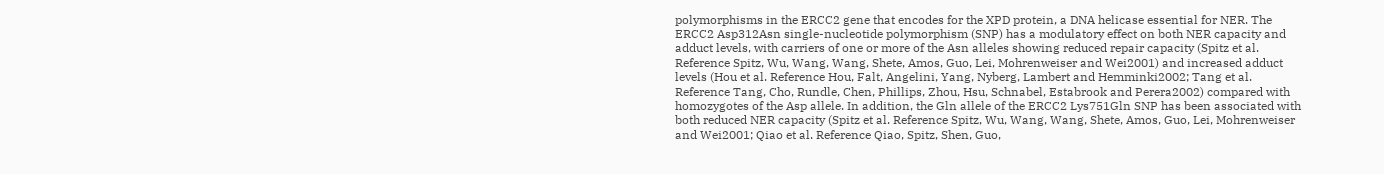polymorphisms in the ERCC2 gene that encodes for the XPD protein, a DNA helicase essential for NER. The ERCC2 Asp312Asn single-nucleotide polymorphism (SNP) has a modulatory effect on both NER capacity and adduct levels, with carriers of one or more of the Asn alleles showing reduced repair capacity (Spitz et al. Reference Spitz, Wu, Wang, Wang, Shete, Amos, Guo, Lei, Mohrenweiser and Wei2001) and increased adduct levels (Hou et al. Reference Hou, Falt, Angelini, Yang, Nyberg, Lambert and Hemminki2002; Tang et al. Reference Tang, Cho, Rundle, Chen, Phillips, Zhou, Hsu, Schnabel, Estabrook and Perera2002) compared with homozygotes of the Asp allele. In addition, the Gln allele of the ERCC2 Lys751Gln SNP has been associated with both reduced NER capacity (Spitz et al. Reference Spitz, Wu, Wang, Wang, Shete, Amos, Guo, Lei, Mohrenweiser and Wei2001; Qiao et al. Reference Qiao, Spitz, Shen, Guo,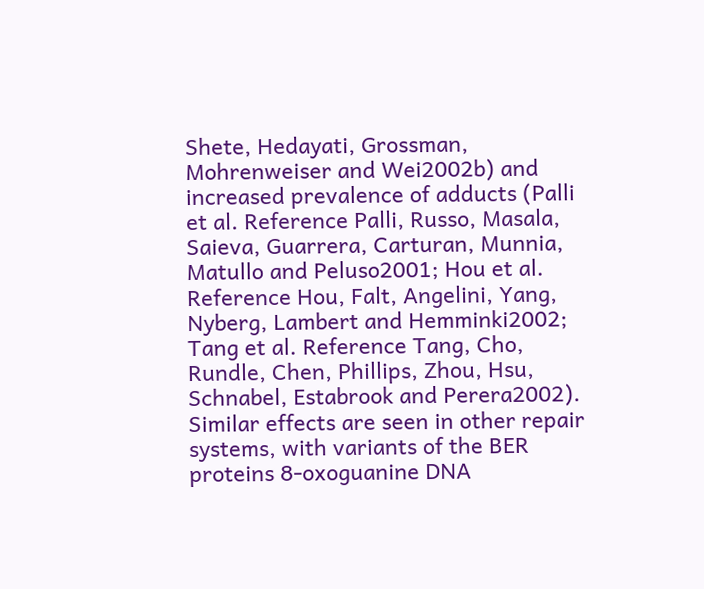Shete, Hedayati, Grossman, Mohrenweiser and Wei2002b) and increased prevalence of adducts (Palli et al. Reference Palli, Russo, Masala, Saieva, Guarrera, Carturan, Munnia, Matullo and Peluso2001; Hou et al. Reference Hou, Falt, Angelini, Yang, Nyberg, Lambert and Hemminki2002; Tang et al. Reference Tang, Cho, Rundle, Chen, Phillips, Zhou, Hsu, Schnabel, Estabrook and Perera2002). Similar effects are seen in other repair systems, with variants of the BER proteins 8-oxoguanine DNA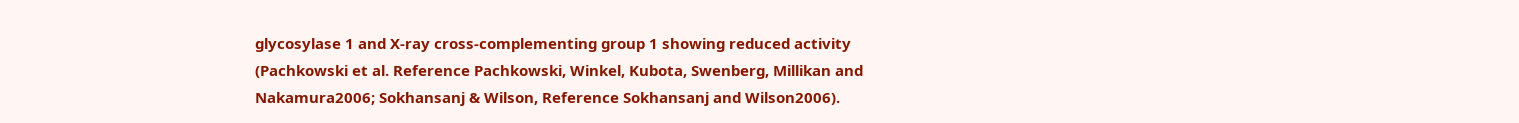glycosylase 1 and X-ray cross-complementing group 1 showing reduced activity (Pachkowski et al. Reference Pachkowski, Winkel, Kubota, Swenberg, Millikan and Nakamura2006; Sokhansanj & Wilson, Reference Sokhansanj and Wilson2006).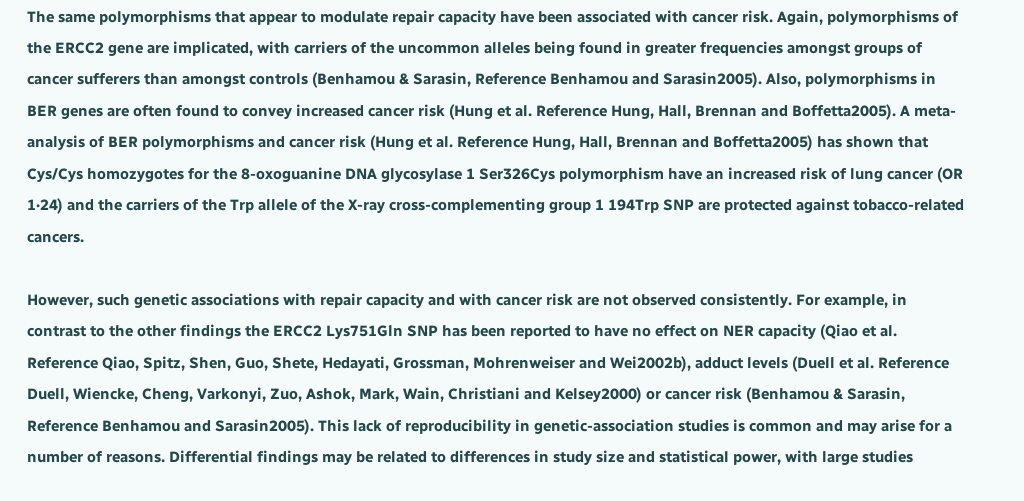The same polymorphisms that appear to modulate repair capacity have been associated with cancer risk. Again, polymorphisms of the ERCC2 gene are implicated, with carriers of the uncommon alleles being found in greater frequencies amongst groups of cancer sufferers than amongst controls (Benhamou & Sarasin, Reference Benhamou and Sarasin2005). Also, polymorphisms in BER genes are often found to convey increased cancer risk (Hung et al. Reference Hung, Hall, Brennan and Boffetta2005). A meta-analysis of BER polymorphisms and cancer risk (Hung et al. Reference Hung, Hall, Brennan and Boffetta2005) has shown that Cys/Cys homozygotes for the 8-oxoguanine DNA glycosylase 1 Ser326Cys polymorphism have an increased risk of lung cancer (OR 1·24) and the carriers of the Trp allele of the X-ray cross-complementing group 1 194Trp SNP are protected against tobacco-related cancers.

However, such genetic associations with repair capacity and with cancer risk are not observed consistently. For example, in contrast to the other findings the ERCC2 Lys751Gln SNP has been reported to have no effect on NER capacity (Qiao et al. Reference Qiao, Spitz, Shen, Guo, Shete, Hedayati, Grossman, Mohrenweiser and Wei2002b), adduct levels (Duell et al. Reference Duell, Wiencke, Cheng, Varkonyi, Zuo, Ashok, Mark, Wain, Christiani and Kelsey2000) or cancer risk (Benhamou & Sarasin, Reference Benhamou and Sarasin2005). This lack of reproducibility in genetic-association studies is common and may arise for a number of reasons. Differential findings may be related to differences in study size and statistical power, with large studies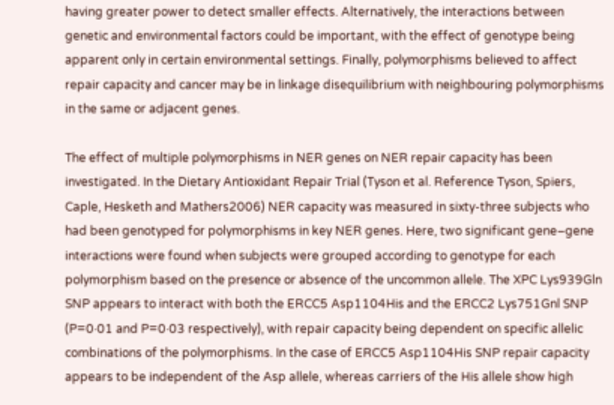having greater power to detect smaller effects. Alternatively, the interactions between genetic and environmental factors could be important, with the effect of genotype being apparent only in certain environmental settings. Finally, polymorphisms believed to affect repair capacity and cancer may be in linkage disequilibrium with neighbouring polymorphisms in the same or adjacent genes.

The effect of multiple polymorphisms in NER genes on NER repair capacity has been investigated. In the Dietary Antioxidant Repair Trial (Tyson et al. Reference Tyson, Spiers, Caple, Hesketh and Mathers2006) NER capacity was measured in sixty-three subjects who had been genotyped for polymorphisms in key NER genes. Here, two significant gene–gene interactions were found when subjects were grouped according to genotype for each polymorphism based on the presence or absence of the uncommon allele. The XPC Lys939Gln SNP appears to interact with both the ERCC5 Asp1104His and the ERCC2 Lys751Gnl SNP (P=0·01 and P=0·03 respectively), with repair capacity being dependent on specific allelic combinations of the polymorphisms. In the case of ERCC5 Asp1104His SNP repair capacity appears to be independent of the Asp allele, whereas carriers of the His allele show high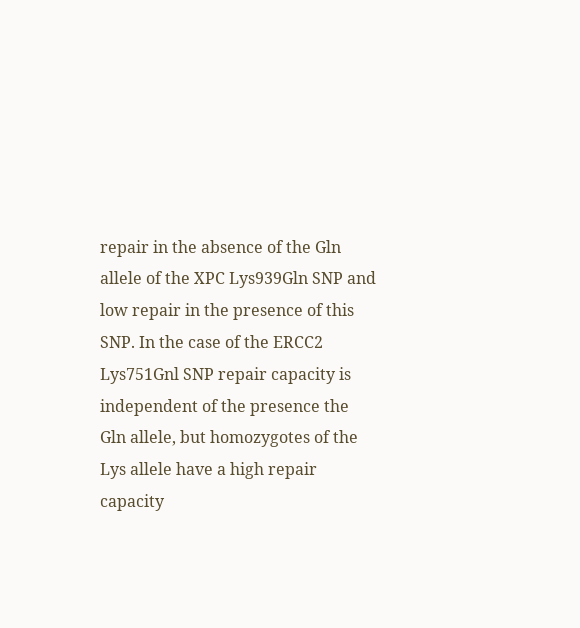repair in the absence of the Gln allele of the XPC Lys939Gln SNP and low repair in the presence of this SNP. In the case of the ERCC2 Lys751Gnl SNP repair capacity is independent of the presence the Gln allele, but homozygotes of the Lys allele have a high repair capacity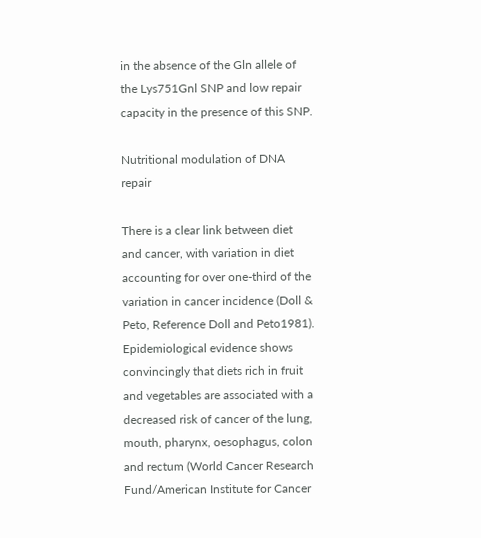in the absence of the Gln allele of the Lys751Gnl SNP and low repair capacity in the presence of this SNP.

Nutritional modulation of DNA repair

There is a clear link between diet and cancer, with variation in diet accounting for over one-third of the variation in cancer incidence (Doll & Peto, Reference Doll and Peto1981). Epidemiological evidence shows convincingly that diets rich in fruit and vegetables are associated with a decreased risk of cancer of the lung, mouth, pharynx, oesophagus, colon and rectum (World Cancer Research Fund/American Institute for Cancer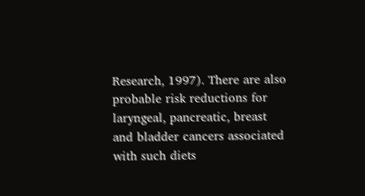Research, 1997). There are also probable risk reductions for laryngeal, pancreatic, breast and bladder cancers associated with such diets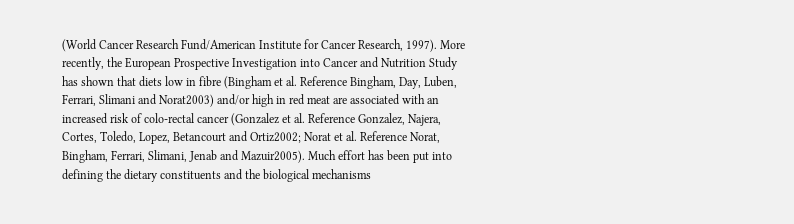(World Cancer Research Fund/American Institute for Cancer Research, 1997). More recently, the European Prospective Investigation into Cancer and Nutrition Study has shown that diets low in fibre (Bingham et al. Reference Bingham, Day, Luben, Ferrari, Slimani and Norat2003) and/or high in red meat are associated with an increased risk of colo-rectal cancer (Gonzalez et al. Reference Gonzalez, Najera, Cortes, Toledo, Lopez, Betancourt and Ortiz2002; Norat et al. Reference Norat, Bingham, Ferrari, Slimani, Jenab and Mazuir2005). Much effort has been put into defining the dietary constituents and the biological mechanisms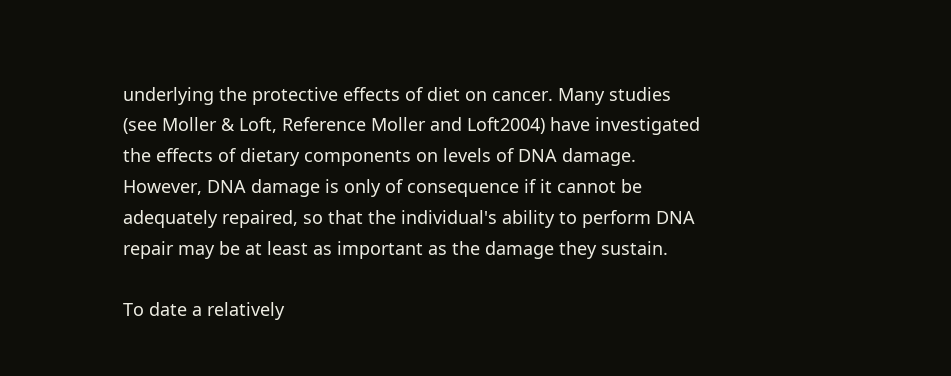underlying the protective effects of diet on cancer. Many studies (see Moller & Loft, Reference Moller and Loft2004) have investigated the effects of dietary components on levels of DNA damage. However, DNA damage is only of consequence if it cannot be adequately repaired, so that the individual's ability to perform DNA repair may be at least as important as the damage they sustain.

To date a relatively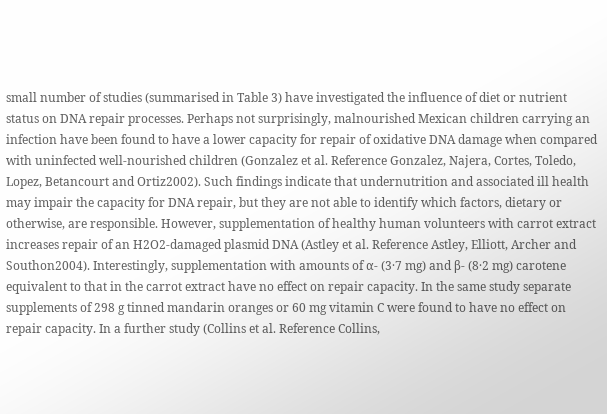small number of studies (summarised in Table 3) have investigated the influence of diet or nutrient status on DNA repair processes. Perhaps not surprisingly, malnourished Mexican children carrying an infection have been found to have a lower capacity for repair of oxidative DNA damage when compared with uninfected well-nourished children (Gonzalez et al. Reference Gonzalez, Najera, Cortes, Toledo, Lopez, Betancourt and Ortiz2002). Such findings indicate that undernutrition and associated ill health may impair the capacity for DNA repair, but they are not able to identify which factors, dietary or otherwise, are responsible. However, supplementation of healthy human volunteers with carrot extract increases repair of an H2O2-damaged plasmid DNA (Astley et al. Reference Astley, Elliott, Archer and Southon2004). Interestingly, supplementation with amounts of α- (3·7 mg) and β- (8·2 mg) carotene equivalent to that in the carrot extract have no effect on repair capacity. In the same study separate supplements of 298 g tinned mandarin oranges or 60 mg vitamin C were found to have no effect on repair capacity. In a further study (Collins et al. Reference Collins,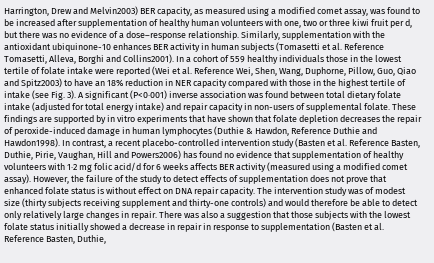Harrington, Drew and Melvin2003) BER capacity, as measured using a modified comet assay, was found to be increased after supplementation of healthy human volunteers with one, two or three kiwi fruit per d, but there was no evidence of a dose–response relationship. Similarly, supplementation with the antioxidant ubiquinone-10 enhances BER activity in human subjects (Tomasetti et al. Reference Tomasetti, Alleva, Borghi and Collins2001). In a cohort of 559 healthy individuals those in the lowest tertile of folate intake were reported (Wei et al. Reference Wei, Shen, Wang, Duphorne, Pillow, Guo, Qiao and Spitz2003) to have an 18% reduction in NER capacity compared with those in the highest tertile of intake (see Fig. 3). A significant (P<0·001) inverse association was found between total dietary folate intake (adjusted for total energy intake) and repair capacity in non-users of supplemental folate. These findings are supported by in vitro experiments that have shown that folate depletion decreases the repair of peroxide-induced damage in human lymphocytes (Duthie & Hawdon, Reference Duthie and Hawdon1998). In contrast, a recent placebo-controlled intervention study (Basten et al. Reference Basten, Duthie, Pirie, Vaughan, Hill and Powers2006) has found no evidence that supplementation of healthy volunteers with 1·2 mg folic acid/d for 6 weeks affects BER activity (measured using a modified comet assay). However, the failure of the study to detect effects of supplementation does not prove that enhanced folate status is without effect on DNA repair capacity. The intervention study was of modest size (thirty subjects receiving supplement and thirty-one controls) and would therefore be able to detect only relatively large changes in repair. There was also a suggestion that those subjects with the lowest folate status initially showed a decrease in repair in response to supplementation (Basten et al. Reference Basten, Duthie,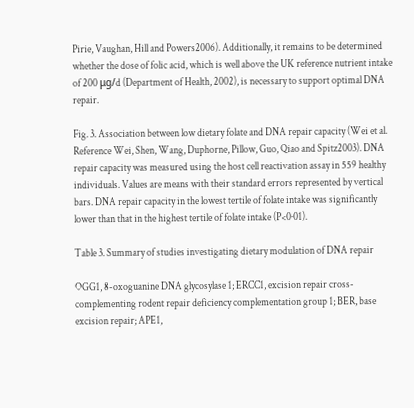Pirie, Vaughan, Hill and Powers2006). Additionally, it remains to be determined whether the dose of folic acid, which is well above the UK reference nutrient intake of 200 μg/d (Department of Health, 2002), is necessary to support optimal DNA repair.

Fig. 3. Association between low dietary folate and DNA repair capacity (Wei et al. Reference Wei, Shen, Wang, Duphorne, Pillow, Guo, Qiao and Spitz2003). DNA repair capacity was measured using the host cell reactivation assay in 559 healthy individuals. Values are means with their standard errors represented by vertical bars. DNA repair capacity in the lowest tertile of folate intake was significantly lower than that in the highest tertile of folate intake (P<0·01).

Table 3. Summary of studies investigating dietary modulation of DNA repair

OGG1, 8-oxoguanine DNA glycosylase 1; ERCC1, excision repair cross-complementing rodent repair deficiency complementation group 1; BER, base excision repair; APE1,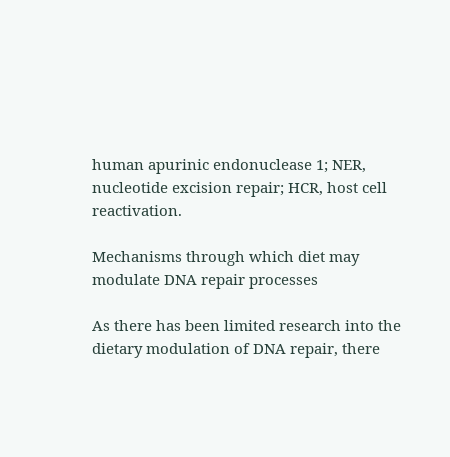human apurinic endonuclease 1; NER, nucleotide excision repair; HCR, host cell reactivation.

Mechanisms through which diet may modulate DNA repair processes

As there has been limited research into the dietary modulation of DNA repair, there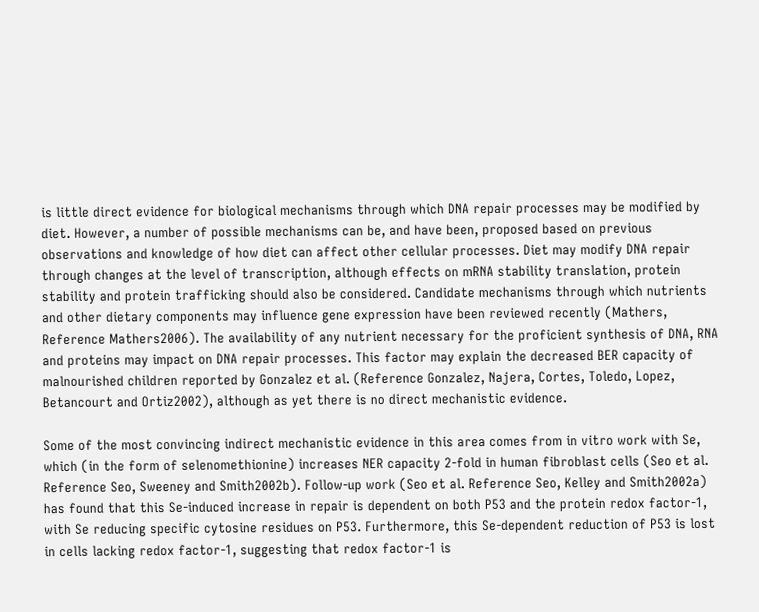is little direct evidence for biological mechanisms through which DNA repair processes may be modified by diet. However, a number of possible mechanisms can be, and have been, proposed based on previous observations and knowledge of how diet can affect other cellular processes. Diet may modify DNA repair through changes at the level of transcription, although effects on mRNA stability translation, protein stability and protein trafficking should also be considered. Candidate mechanisms through which nutrients and other dietary components may influence gene expression have been reviewed recently (Mathers, Reference Mathers2006). The availability of any nutrient necessary for the proficient synthesis of DNA, RNA and proteins may impact on DNA repair processes. This factor may explain the decreased BER capacity of malnourished children reported by Gonzalez et al. (Reference Gonzalez, Najera, Cortes, Toledo, Lopez, Betancourt and Ortiz2002), although as yet there is no direct mechanistic evidence.

Some of the most convincing indirect mechanistic evidence in this area comes from in vitro work with Se, which (in the form of selenomethionine) increases NER capacity 2-fold in human fibroblast cells (Seo et al. Reference Seo, Sweeney and Smith2002b). Follow-up work (Seo et al. Reference Seo, Kelley and Smith2002a) has found that this Se-induced increase in repair is dependent on both P53 and the protein redox factor-1, with Se reducing specific cytosine residues on P53. Furthermore, this Se-dependent reduction of P53 is lost in cells lacking redox factor-1, suggesting that redox factor-1 is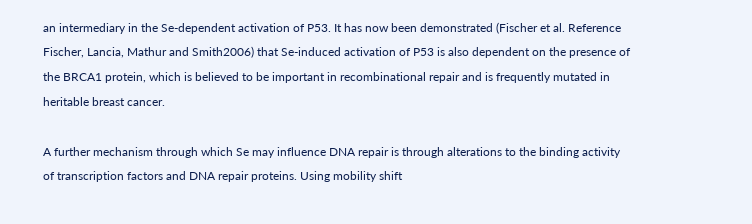an intermediary in the Se-dependent activation of P53. It has now been demonstrated (Fischer et al. Reference Fischer, Lancia, Mathur and Smith2006) that Se-induced activation of P53 is also dependent on the presence of the BRCA1 protein, which is believed to be important in recombinational repair and is frequently mutated in heritable breast cancer.

A further mechanism through which Se may influence DNA repair is through alterations to the binding activity of transcription factors and DNA repair proteins. Using mobility shift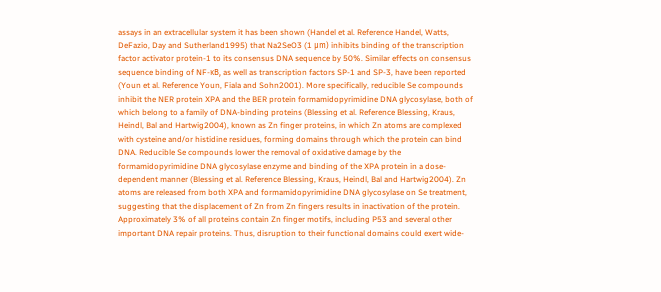assays in an extracellular system it has been shown (Handel et al. Reference Handel, Watts, DeFazio, Day and Sutherland1995) that Na2SeO3 (1 μm) inhibits binding of the transcription factor activator protein-1 to its consensus DNA sequence by 50%. Similar effects on consensus sequence binding of NF-κB, as well as transcription factors SP-1 and SP-3, have been reported (Youn et al. Reference Youn, Fiala and Sohn2001). More specifically, reducible Se compounds inhibit the NER protein XPA and the BER protein formamidopyrimidine DNA glycosylase, both of which belong to a family of DNA-binding proteins (Blessing et al. Reference Blessing, Kraus, Heindl, Bal and Hartwig2004), known as Zn finger proteins, in which Zn atoms are complexed with cysteine and/or histidine residues, forming domains through which the protein can bind DNA. Reducible Se compounds lower the removal of oxidative damage by the formamidopyrimidine DNA glycosylase enzyme and binding of the XPA protein in a dose-dependent manner (Blessing et al. Reference Blessing, Kraus, Heindl, Bal and Hartwig2004). Zn atoms are released from both XPA and formamidopyrimidine DNA glycosylase on Se treatment, suggesting that the displacement of Zn from Zn fingers results in inactivation of the protein. Approximately 3% of all proteins contain Zn finger motifs, including P53 and several other important DNA repair proteins. Thus, disruption to their functional domains could exert wide-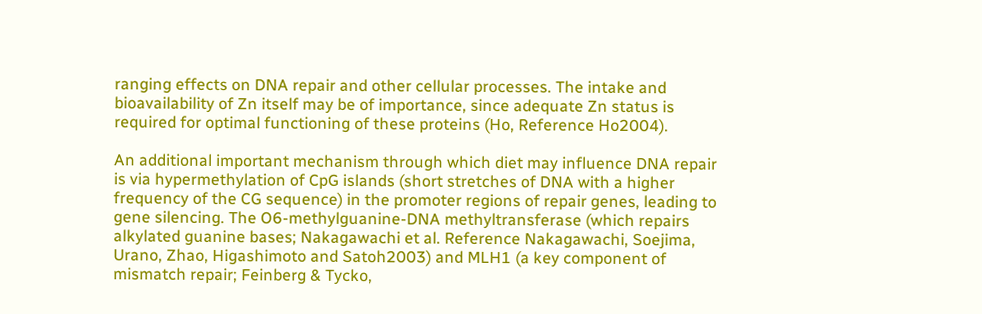ranging effects on DNA repair and other cellular processes. The intake and bioavailability of Zn itself may be of importance, since adequate Zn status is required for optimal functioning of these proteins (Ho, Reference Ho2004).

An additional important mechanism through which diet may influence DNA repair is via hypermethylation of CpG islands (short stretches of DNA with a higher frequency of the CG sequence) in the promoter regions of repair genes, leading to gene silencing. The O6-methylguanine-DNA methyltransferase (which repairs alkylated guanine bases; Nakagawachi et al. Reference Nakagawachi, Soejima, Urano, Zhao, Higashimoto and Satoh2003) and MLH1 (a key component of mismatch repair; Feinberg & Tycko,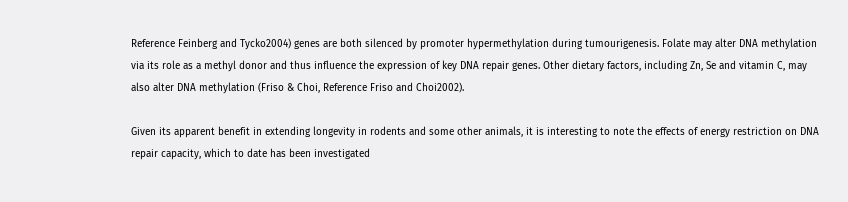Reference Feinberg and Tycko2004) genes are both silenced by promoter hypermethylation during tumourigenesis. Folate may alter DNA methylation via its role as a methyl donor and thus influence the expression of key DNA repair genes. Other dietary factors, including Zn, Se and vitamin C, may also alter DNA methylation (Friso & Choi, Reference Friso and Choi2002).

Given its apparent benefit in extending longevity in rodents and some other animals, it is interesting to note the effects of energy restriction on DNA repair capacity, which to date has been investigated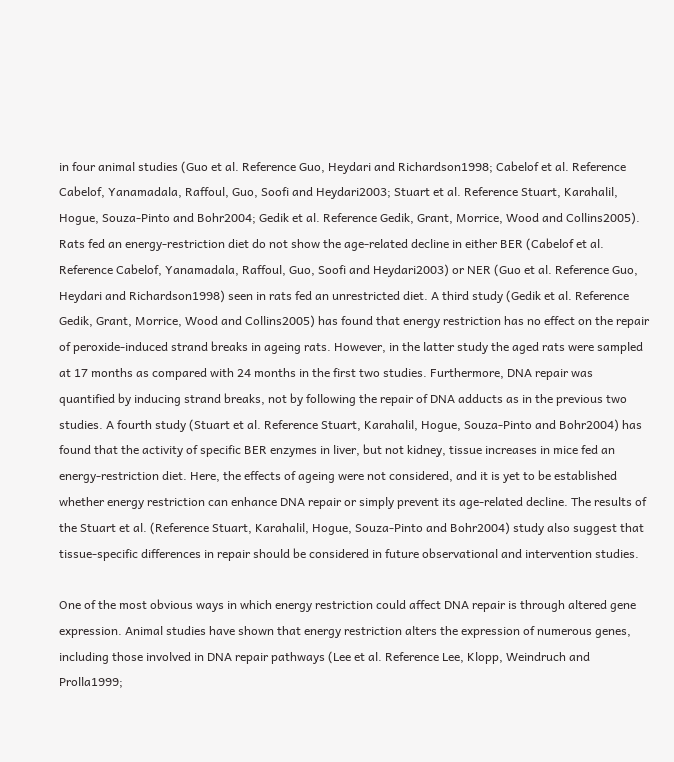in four animal studies (Guo et al. Reference Guo, Heydari and Richardson1998; Cabelof et al. Reference Cabelof, Yanamadala, Raffoul, Guo, Soofi and Heydari2003; Stuart et al. Reference Stuart, Karahalil, Hogue, Souza-Pinto and Bohr2004; Gedik et al. Reference Gedik, Grant, Morrice, Wood and Collins2005). Rats fed an energy-restriction diet do not show the age-related decline in either BER (Cabelof et al. Reference Cabelof, Yanamadala, Raffoul, Guo, Soofi and Heydari2003) or NER (Guo et al. Reference Guo, Heydari and Richardson1998) seen in rats fed an unrestricted diet. A third study (Gedik et al. Reference Gedik, Grant, Morrice, Wood and Collins2005) has found that energy restriction has no effect on the repair of peroxide-induced strand breaks in ageing rats. However, in the latter study the aged rats were sampled at 17 months as compared with 24 months in the first two studies. Furthermore, DNA repair was quantified by inducing strand breaks, not by following the repair of DNA adducts as in the previous two studies. A fourth study (Stuart et al. Reference Stuart, Karahalil, Hogue, Souza-Pinto and Bohr2004) has found that the activity of specific BER enzymes in liver, but not kidney, tissue increases in mice fed an energy-restriction diet. Here, the effects of ageing were not considered, and it is yet to be established whether energy restriction can enhance DNA repair or simply prevent its age-related decline. The results of the Stuart et al. (Reference Stuart, Karahalil, Hogue, Souza-Pinto and Bohr2004) study also suggest that tissue-specific differences in repair should be considered in future observational and intervention studies.

One of the most obvious ways in which energy restriction could affect DNA repair is through altered gene expression. Animal studies have shown that energy restriction alters the expression of numerous genes, including those involved in DNA repair pathways (Lee et al. Reference Lee, Klopp, Weindruch and Prolla1999;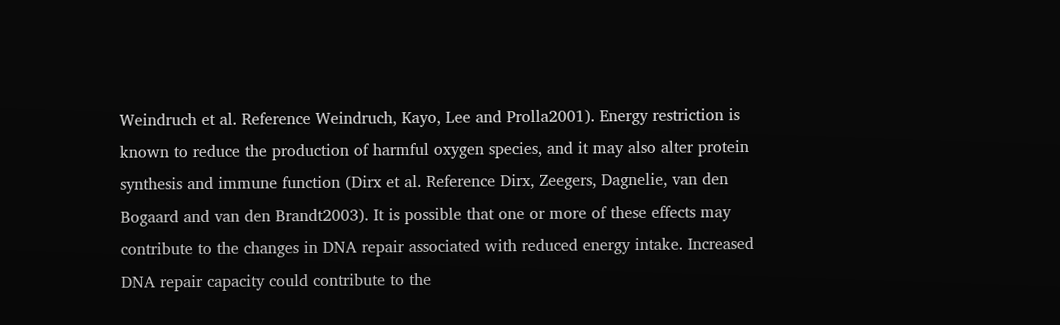Weindruch et al. Reference Weindruch, Kayo, Lee and Prolla2001). Energy restriction is known to reduce the production of harmful oxygen species, and it may also alter protein synthesis and immune function (Dirx et al. Reference Dirx, Zeegers, Dagnelie, van den Bogaard and van den Brandt2003). It is possible that one or more of these effects may contribute to the changes in DNA repair associated with reduced energy intake. Increased DNA repair capacity could contribute to the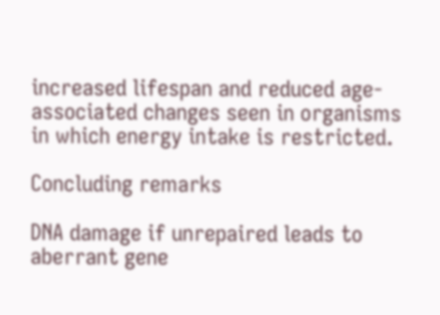increased lifespan and reduced age-associated changes seen in organisms in which energy intake is restricted.

Concluding remarks

DNA damage if unrepaired leads to aberrant gene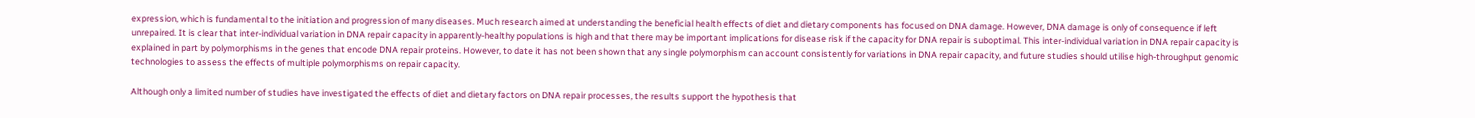expression, which is fundamental to the initiation and progression of many diseases. Much research aimed at understanding the beneficial health effects of diet and dietary components has focused on DNA damage. However, DNA damage is only of consequence if left unrepaired. It is clear that inter-individual variation in DNA repair capacity in apparently-healthy populations is high and that there may be important implications for disease risk if the capacity for DNA repair is suboptimal. This inter-individual variation in DNA repair capacity is explained in part by polymorphisms in the genes that encode DNA repair proteins. However, to date it has not been shown that any single polymorphism can account consistently for variations in DNA repair capacity, and future studies should utilise high-throughput genomic technologies to assess the effects of multiple polymorphisms on repair capacity.

Although only a limited number of studies have investigated the effects of diet and dietary factors on DNA repair processes, the results support the hypothesis that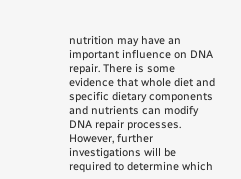nutrition may have an important influence on DNA repair. There is some evidence that whole diet and specific dietary components and nutrients can modify DNA repair processes. However, further investigations will be required to determine which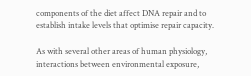components of the diet affect DNA repair and to establish intake levels that optimise repair capacity.

As with several other areas of human physiology, interactions between environmental exposure,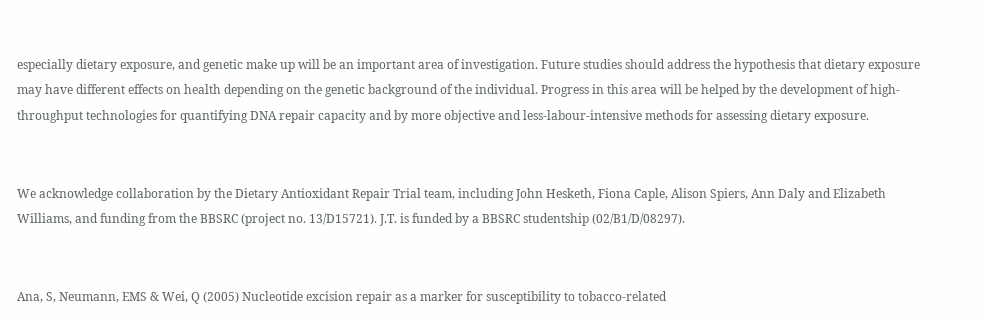especially dietary exposure, and genetic make up will be an important area of investigation. Future studies should address the hypothesis that dietary exposure may have different effects on health depending on the genetic background of the individual. Progress in this area will be helped by the development of high-throughput technologies for quantifying DNA repair capacity and by more objective and less-labour-intensive methods for assessing dietary exposure.


We acknowledge collaboration by the Dietary Antioxidant Repair Trial team, including John Hesketh, Fiona Caple, Alison Spiers, Ann Daly and Elizabeth Williams, and funding from the BBSRC (project no. 13/D15721). J.T. is funded by a BBSRC studentship (02/B1/D/08297).


Ana, S, Neumann, EMS & Wei, Q (2005) Nucleotide excision repair as a marker for susceptibility to tobacco-related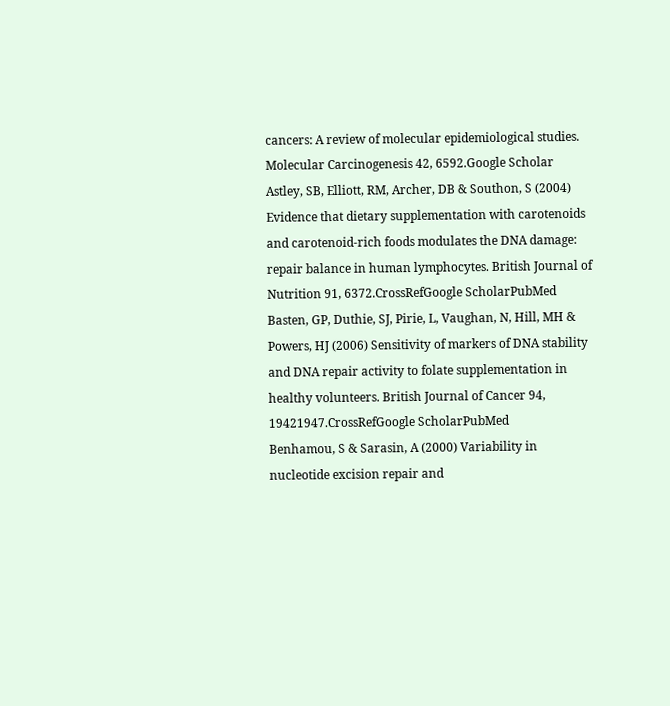cancers: A review of molecular epidemiological studies. Molecular Carcinogenesis 42, 6592.Google Scholar
Astley, SB, Elliott, RM, Archer, DB & Southon, S (2004) Evidence that dietary supplementation with carotenoids and carotenoid-rich foods modulates the DNA damage: repair balance in human lymphocytes. British Journal of Nutrition 91, 6372.CrossRefGoogle ScholarPubMed
Basten, GP, Duthie, SJ, Pirie, L, Vaughan, N, Hill, MH & Powers, HJ (2006) Sensitivity of markers of DNA stability and DNA repair activity to folate supplementation in healthy volunteers. British Journal of Cancer 94, 19421947.CrossRefGoogle ScholarPubMed
Benhamou, S & Sarasin, A (2000) Variability in nucleotide excision repair and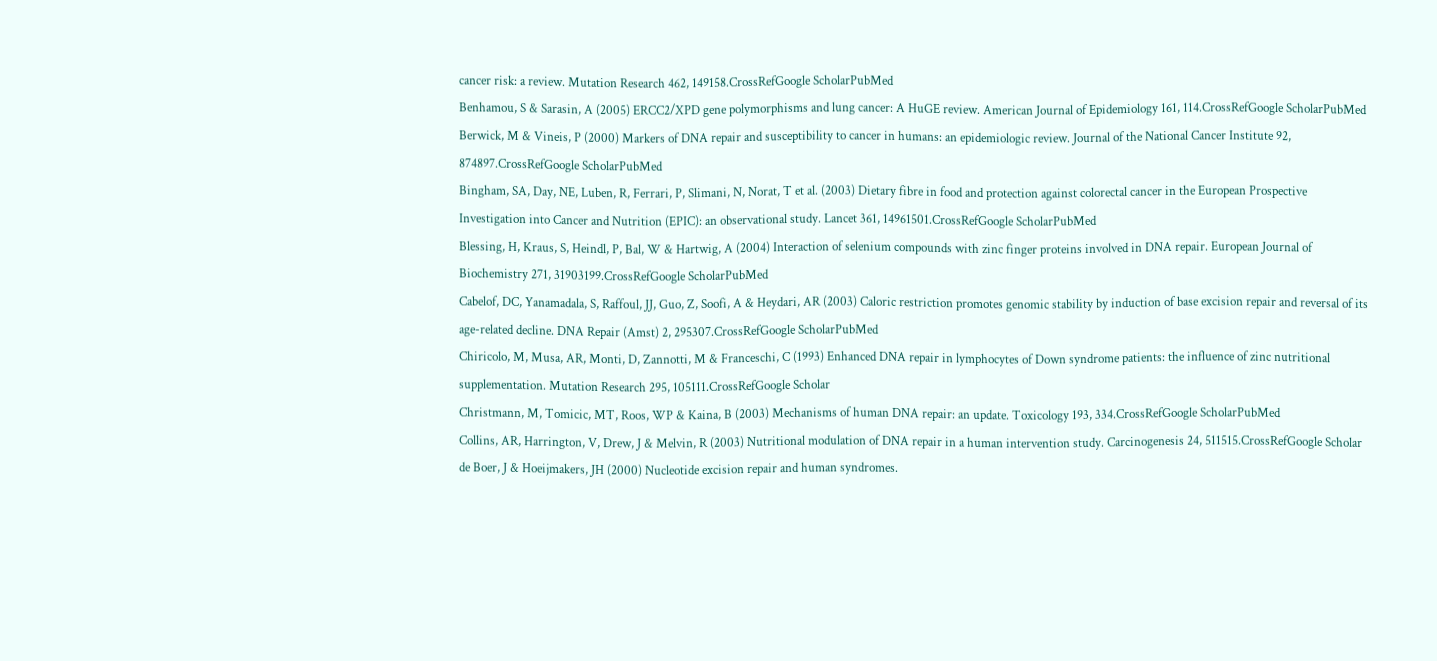cancer risk: a review. Mutation Research 462, 149158.CrossRefGoogle ScholarPubMed
Benhamou, S & Sarasin, A (2005) ERCC2/XPD gene polymorphisms and lung cancer: A HuGE review. American Journal of Epidemiology 161, 114.CrossRefGoogle ScholarPubMed
Berwick, M & Vineis, P (2000) Markers of DNA repair and susceptibility to cancer in humans: an epidemiologic review. Journal of the National Cancer Institute 92, 874897.CrossRefGoogle ScholarPubMed
Bingham, SA, Day, NE, Luben, R, Ferrari, P, Slimani, N, Norat, T et al. (2003) Dietary fibre in food and protection against colorectal cancer in the European Prospective Investigation into Cancer and Nutrition (EPIC): an observational study. Lancet 361, 14961501.CrossRefGoogle ScholarPubMed
Blessing, H, Kraus, S, Heindl, P, Bal, W & Hartwig, A (2004) Interaction of selenium compounds with zinc finger proteins involved in DNA repair. European Journal of Biochemistry 271, 31903199.CrossRefGoogle ScholarPubMed
Cabelof, DC, Yanamadala, S, Raffoul, JJ, Guo, Z, Soofi, A & Heydari, AR (2003) Caloric restriction promotes genomic stability by induction of base excision repair and reversal of its age-related decline. DNA Repair (Amst) 2, 295307.CrossRefGoogle ScholarPubMed
Chiricolo, M, Musa, AR, Monti, D, Zannotti, M & Franceschi, C (1993) Enhanced DNA repair in lymphocytes of Down syndrome patients: the influence of zinc nutritional supplementation. Mutation Research 295, 105111.CrossRefGoogle Scholar
Christmann, M, Tomicic, MT, Roos, WP & Kaina, B (2003) Mechanisms of human DNA repair: an update. Toxicology 193, 334.CrossRefGoogle ScholarPubMed
Collins, AR, Harrington, V, Drew, J & Melvin, R (2003) Nutritional modulation of DNA repair in a human intervention study. Carcinogenesis 24, 511515.CrossRefGoogle Scholar
de Boer, J & Hoeijmakers, JH (2000) Nucleotide excision repair and human syndromes.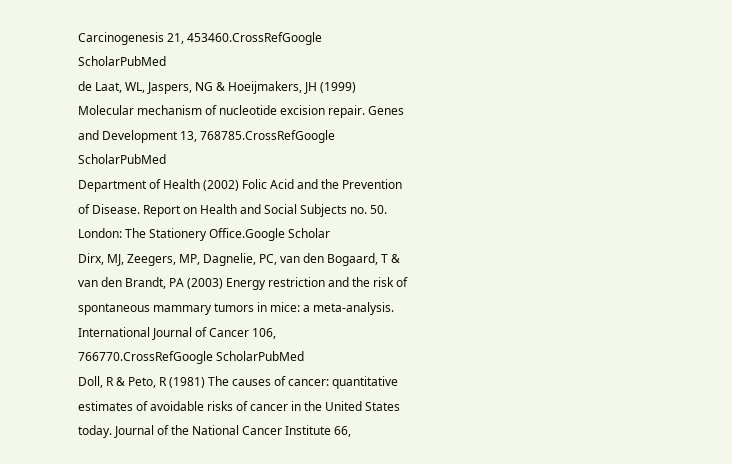Carcinogenesis 21, 453460.CrossRefGoogle ScholarPubMed
de Laat, WL, Jaspers, NG & Hoeijmakers, JH (1999) Molecular mechanism of nucleotide excision repair. Genes and Development 13, 768785.CrossRefGoogle ScholarPubMed
Department of Health (2002) Folic Acid and the Prevention of Disease. Report on Health and Social Subjects no. 50. London: The Stationery Office.Google Scholar
Dirx, MJ, Zeegers, MP, Dagnelie, PC, van den Bogaard, T & van den Brandt, PA (2003) Energy restriction and the risk of spontaneous mammary tumors in mice: a meta-analysis. International Journal of Cancer 106, 766770.CrossRefGoogle ScholarPubMed
Doll, R & Peto, R (1981) The causes of cancer: quantitative estimates of avoidable risks of cancer in the United States today. Journal of the National Cancer Institute 66,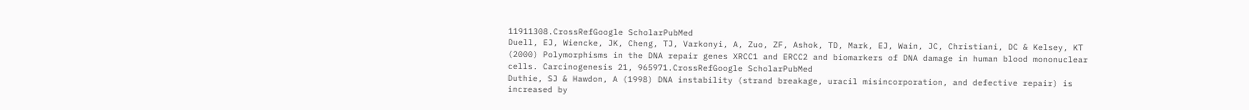11911308.CrossRefGoogle ScholarPubMed
Duell, EJ, Wiencke, JK, Cheng, TJ, Varkonyi, A, Zuo, ZF, Ashok, TD, Mark, EJ, Wain, JC, Christiani, DC & Kelsey, KT (2000) Polymorphisms in the DNA repair genes XRCC1 and ERCC2 and biomarkers of DNA damage in human blood mononuclear cells. Carcinogenesis 21, 965971.CrossRefGoogle ScholarPubMed
Duthie, SJ & Hawdon, A (1998) DNA instability (strand breakage, uracil misincorporation, and defective repair) is increased by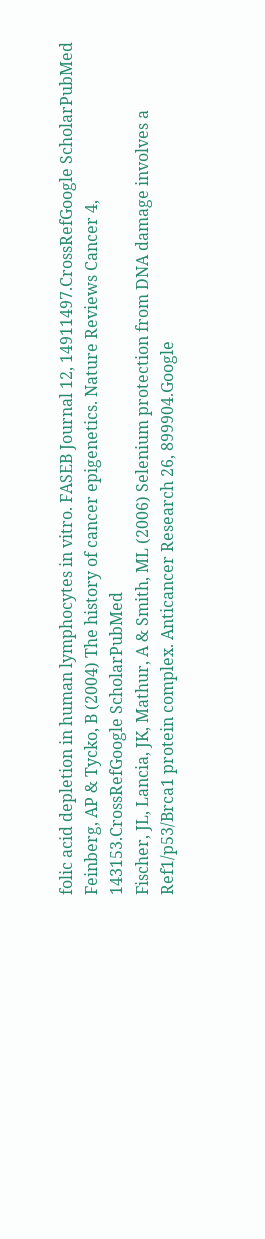folic acid depletion in human lymphocytes in vitro. FASEB Journal 12, 14911497.CrossRefGoogle ScholarPubMed
Feinberg, AP & Tycko, B (2004) The history of cancer epigenetics. Nature Reviews Cancer 4, 143153.CrossRefGoogle ScholarPubMed
Fischer, JL, Lancia, JK, Mathur, A & Smith, ML (2006) Selenium protection from DNA damage involves a Ref1/p53/Brca1 protein complex. Anticancer Research 26, 899904.Google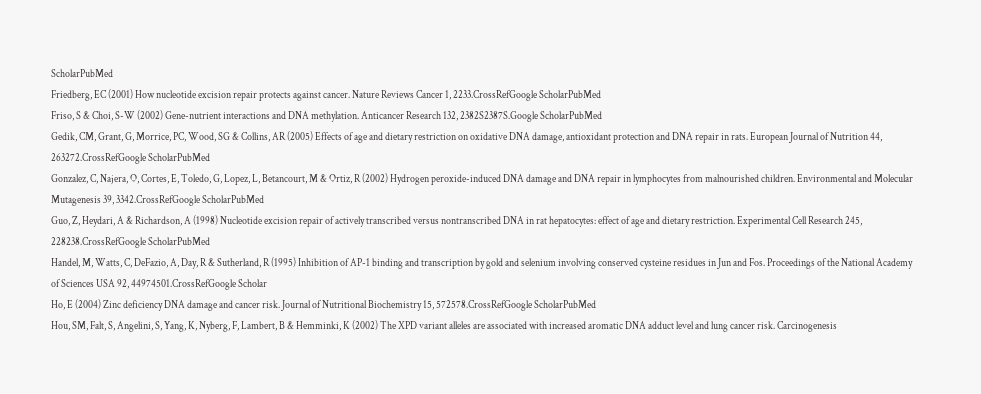ScholarPubMed
Friedberg, EC (2001) How nucleotide excision repair protects against cancer. Nature Reviews Cancer 1, 2233.CrossRefGoogle ScholarPubMed
Friso, S & Choi, S-W (2002) Gene-nutrient interactions and DNA methylation. Anticancer Research 132, 2382S2387S.Google ScholarPubMed
Gedik, CM, Grant, G, Morrice, PC, Wood, SG & Collins, AR (2005) Effects of age and dietary restriction on oxidative DNA damage, antioxidant protection and DNA repair in rats. European Journal of Nutrition 44, 263272.CrossRefGoogle ScholarPubMed
Gonzalez, C, Najera, O, Cortes, E, Toledo, G, Lopez, L, Betancourt, M & Ortiz, R (2002) Hydrogen peroxide-induced DNA damage and DNA repair in lymphocytes from malnourished children. Environmental and Molecular Mutagenesis 39, 3342.CrossRefGoogle ScholarPubMed
Guo, Z, Heydari, A & Richardson, A (1998) Nucleotide excision repair of actively transcribed versus nontranscribed DNA in rat hepatocytes: effect of age and dietary restriction. Experimental Cell Research 245, 228238.CrossRefGoogle ScholarPubMed
Handel, M, Watts, C, DeFazio, A, Day, R & Sutherland, R (1995) Inhibition of AP-1 binding and transcription by gold and selenium involving conserved cysteine residues in Jun and Fos. Proceedings of the National Academy of Sciences USA 92, 44974501.CrossRefGoogle Scholar
Ho, E (2004) Zinc deficiency DNA damage and cancer risk. Journal of Nutritional Biochemistry 15, 572578.CrossRefGoogle ScholarPubMed
Hou, SM, Falt, S, Angelini, S, Yang, K, Nyberg, F, Lambert, B & Hemminki, K (2002) The XPD variant alleles are associated with increased aromatic DNA adduct level and lung cancer risk. Carcinogenesis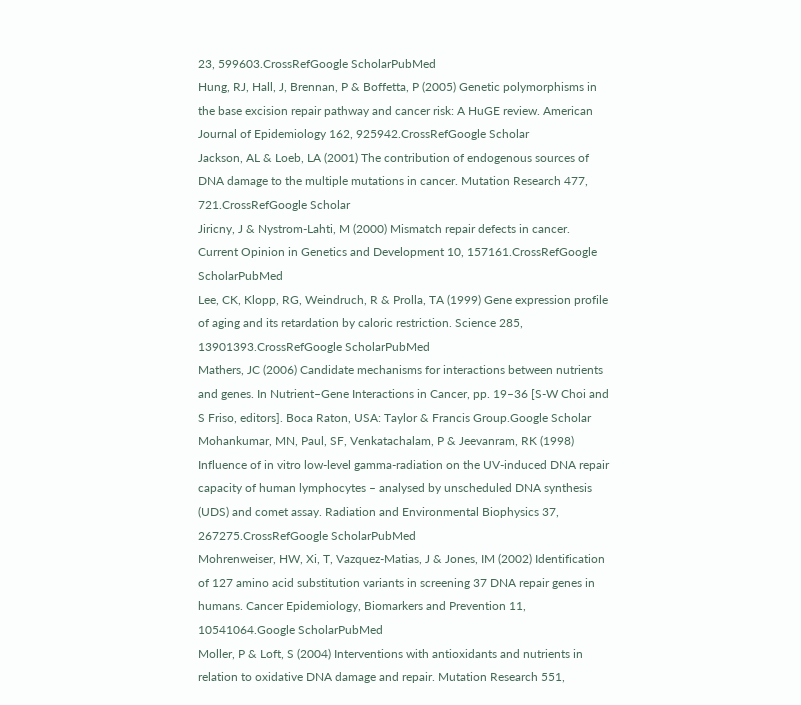23, 599603.CrossRefGoogle ScholarPubMed
Hung, RJ, Hall, J, Brennan, P & Boffetta, P (2005) Genetic polymorphisms in the base excision repair pathway and cancer risk: A HuGE review. American Journal of Epidemiology 162, 925942.CrossRefGoogle Scholar
Jackson, AL & Loeb, LA (2001) The contribution of endogenous sources of DNA damage to the multiple mutations in cancer. Mutation Research 477, 721.CrossRefGoogle Scholar
Jiricny, J & Nystrom-Lahti, M (2000) Mismatch repair defects in cancer. Current Opinion in Genetics and Development 10, 157161.CrossRefGoogle ScholarPubMed
Lee, CK, Klopp, RG, Weindruch, R & Prolla, TA (1999) Gene expression profile of aging and its retardation by caloric restriction. Science 285, 13901393.CrossRefGoogle ScholarPubMed
Mathers, JC (2006) Candidate mechanisms for interactions between nutrients and genes. In Nutrient–Gene Interactions in Cancer, pp. 19–36 [S-W Choi and S Friso, editors]. Boca Raton, USA: Taylor & Francis Group.Google Scholar
Mohankumar, MN, Paul, SF, Venkatachalam, P & Jeevanram, RK (1998) Influence of in vitro low-level gamma-radiation on the UV-induced DNA repair capacity of human lymphocytes – analysed by unscheduled DNA synthesis (UDS) and comet assay. Radiation and Environmental Biophysics 37, 267275.CrossRefGoogle ScholarPubMed
Mohrenweiser, HW, Xi, T, Vazquez-Matias, J & Jones, IM (2002) Identification of 127 amino acid substitution variants in screening 37 DNA repair genes in humans. Cancer Epidemiology, Biomarkers and Prevention 11, 10541064.Google ScholarPubMed
Moller, P & Loft, S (2004) Interventions with antioxidants and nutrients in relation to oxidative DNA damage and repair. Mutation Research 551,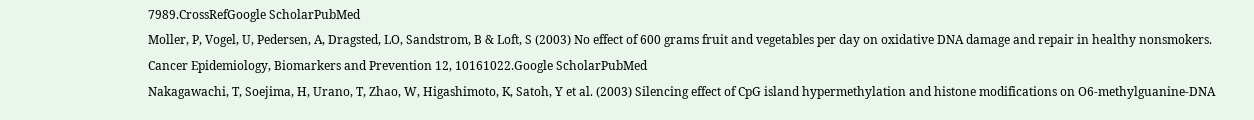7989.CrossRefGoogle ScholarPubMed
Moller, P, Vogel, U, Pedersen, A, Dragsted, LO, Sandstrom, B & Loft, S (2003) No effect of 600 grams fruit and vegetables per day on oxidative DNA damage and repair in healthy nonsmokers. Cancer Epidemiology, Biomarkers and Prevention 12, 10161022.Google ScholarPubMed
Nakagawachi, T, Soejima, H, Urano, T, Zhao, W, Higashimoto, K, Satoh, Y et al. (2003) Silencing effect of CpG island hypermethylation and histone modifications on O6-methylguanine-DNA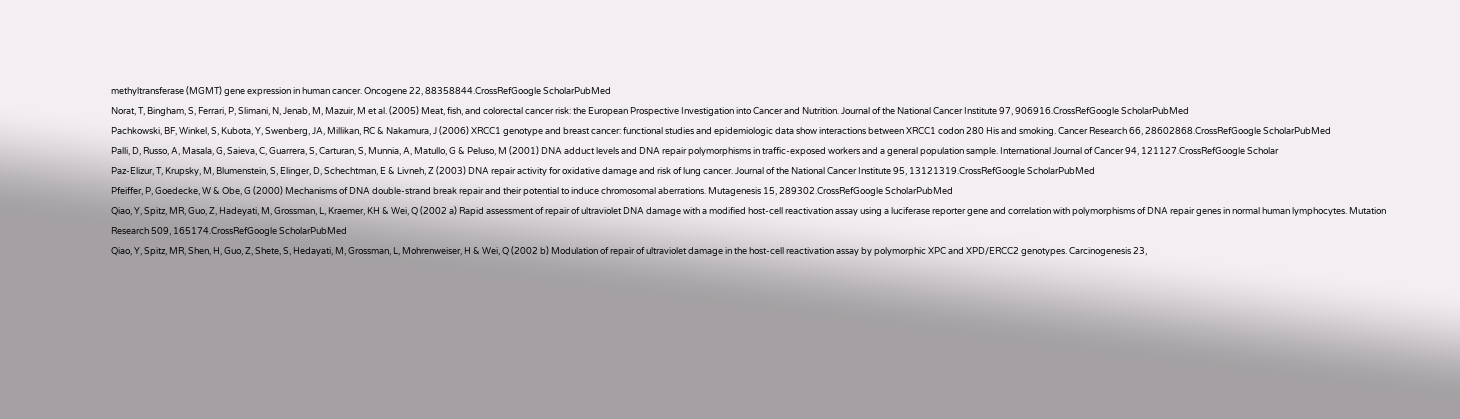methyltransferase (MGMT) gene expression in human cancer. Oncogene 22, 88358844.CrossRefGoogle ScholarPubMed
Norat, T, Bingham, S, Ferrari, P, Slimani, N, Jenab, M, Mazuir, M et al. (2005) Meat, fish, and colorectal cancer risk: the European Prospective Investigation into Cancer and Nutrition. Journal of the National Cancer Institute 97, 906916.CrossRefGoogle ScholarPubMed
Pachkowski, BF, Winkel, S, Kubota, Y, Swenberg, JA, Millikan, RC & Nakamura, J (2006) XRCC1 genotype and breast cancer: functional studies and epidemiologic data show interactions between XRCC1 codon 280 His and smoking. Cancer Research 66, 28602868.CrossRefGoogle ScholarPubMed
Palli, D, Russo, A, Masala, G, Saieva, C, Guarrera, S, Carturan, S, Munnia, A, Matullo, G & Peluso, M (2001) DNA adduct levels and DNA repair polymorphisms in traffic-exposed workers and a general population sample. International Journal of Cancer 94, 121127.CrossRefGoogle Scholar
Paz-Elizur, T, Krupsky, M, Blumenstein, S, Elinger, D, Schechtman, E & Livneh, Z (2003) DNA repair activity for oxidative damage and risk of lung cancer. Journal of the National Cancer Institute 95, 13121319.CrossRefGoogle ScholarPubMed
Pfeiffer, P, Goedecke, W & Obe, G (2000) Mechanisms of DNA double-strand break repair and their potential to induce chromosomal aberrations. Mutagenesis 15, 289302.CrossRefGoogle ScholarPubMed
Qiao, Y, Spitz, MR, Guo, Z, Hadeyati, M, Grossman, L, Kraemer, KH & Wei, Q (2002 a) Rapid assessment of repair of ultraviolet DNA damage with a modified host-cell reactivation assay using a luciferase reporter gene and correlation with polymorphisms of DNA repair genes in normal human lymphocytes. Mutation Research 509, 165174.CrossRefGoogle ScholarPubMed
Qiao, Y, Spitz, MR, Shen, H, Guo, Z, Shete, S, Hedayati, M, Grossman, L, Mohrenweiser, H & Wei, Q (2002 b) Modulation of repair of ultraviolet damage in the host-cell reactivation assay by polymorphic XPC and XPD/ERCC2 genotypes. Carcinogenesis 23,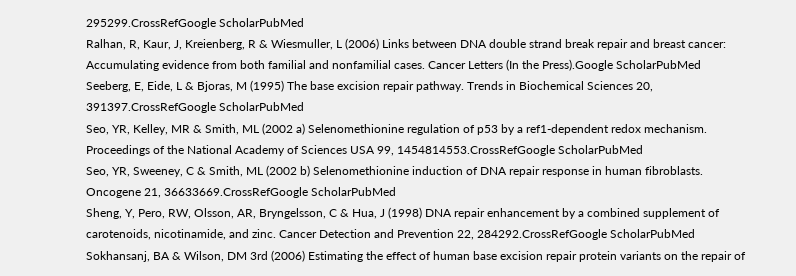295299.CrossRefGoogle ScholarPubMed
Ralhan, R, Kaur, J, Kreienberg, R & Wiesmuller, L (2006) Links between DNA double strand break repair and breast cancer: Accumulating evidence from both familial and nonfamilial cases. Cancer Letters (In the Press).Google ScholarPubMed
Seeberg, E, Eide, L & Bjoras, M (1995) The base excision repair pathway. Trends in Biochemical Sciences 20, 391397.CrossRefGoogle ScholarPubMed
Seo, YR, Kelley, MR & Smith, ML (2002 a) Selenomethionine regulation of p53 by a ref1-dependent redox mechanism. Proceedings of the National Academy of Sciences USA 99, 1454814553.CrossRefGoogle ScholarPubMed
Seo, YR, Sweeney, C & Smith, ML (2002 b) Selenomethionine induction of DNA repair response in human fibroblasts. Oncogene 21, 36633669.CrossRefGoogle ScholarPubMed
Sheng, Y, Pero, RW, Olsson, AR, Bryngelsson, C & Hua, J (1998) DNA repair enhancement by a combined supplement of carotenoids, nicotinamide, and zinc. Cancer Detection and Prevention 22, 284292.CrossRefGoogle ScholarPubMed
Sokhansanj, BA & Wilson, DM 3rd (2006) Estimating the effect of human base excision repair protein variants on the repair of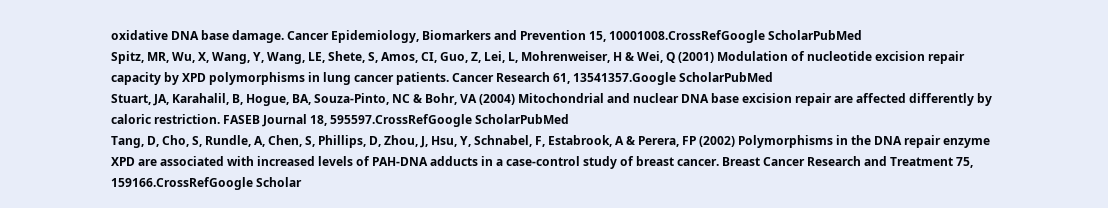oxidative DNA base damage. Cancer Epidemiology, Biomarkers and Prevention 15, 10001008.CrossRefGoogle ScholarPubMed
Spitz, MR, Wu, X, Wang, Y, Wang, LE, Shete, S, Amos, CI, Guo, Z, Lei, L, Mohrenweiser, H & Wei, Q (2001) Modulation of nucleotide excision repair capacity by XPD polymorphisms in lung cancer patients. Cancer Research 61, 13541357.Google ScholarPubMed
Stuart, JA, Karahalil, B, Hogue, BA, Souza-Pinto, NC & Bohr, VA (2004) Mitochondrial and nuclear DNA base excision repair are affected differently by caloric restriction. FASEB Journal 18, 595597.CrossRefGoogle ScholarPubMed
Tang, D, Cho, S, Rundle, A, Chen, S, Phillips, D, Zhou, J, Hsu, Y, Schnabel, F, Estabrook, A & Perera, FP (2002) Polymorphisms in the DNA repair enzyme XPD are associated with increased levels of PAH-DNA adducts in a case-control study of breast cancer. Breast Cancer Research and Treatment 75, 159166.CrossRefGoogle Scholar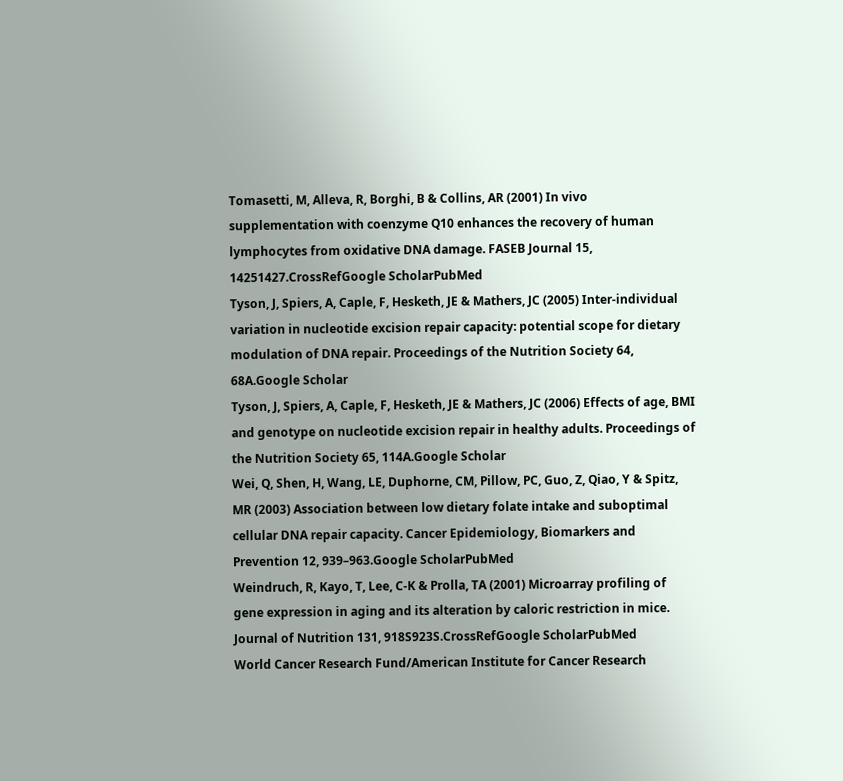Tomasetti, M, Alleva, R, Borghi, B & Collins, AR (2001) In vivo supplementation with coenzyme Q10 enhances the recovery of human lymphocytes from oxidative DNA damage. FASEB Journal 15, 14251427.CrossRefGoogle ScholarPubMed
Tyson, J, Spiers, A, Caple, F, Hesketh, JE & Mathers, JC (2005) Inter-individual variation in nucleotide excision repair capacity: potential scope for dietary modulation of DNA repair. Proceedings of the Nutrition Society 64, 68A.Google Scholar
Tyson, J, Spiers, A, Caple, F, Hesketh, JE & Mathers, JC (2006) Effects of age, BMI and genotype on nucleotide excision repair in healthy adults. Proceedings of the Nutrition Society 65, 114A.Google Scholar
Wei, Q, Shen, H, Wang, LE, Duphorne, CM, Pillow, PC, Guo, Z, Qiao, Y & Spitz, MR (2003) Association between low dietary folate intake and suboptimal cellular DNA repair capacity. Cancer Epidemiology, Biomarkers and Prevention 12, 939–963.Google ScholarPubMed
Weindruch, R, Kayo, T, Lee, C-K & Prolla, TA (2001) Microarray profiling of gene expression in aging and its alteration by caloric restriction in mice. Journal of Nutrition 131, 918S923S.CrossRefGoogle ScholarPubMed
World Cancer Research Fund/American Institute for Cancer Research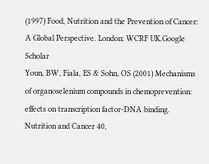(1997) Food, Nutrition and the Prevention of Cancer: A Global Perspective. London: WCRF UK.Google Scholar
Youn, BW, Fiala, ES & Sohn, OS (2001) Mechanisms of organoselenium compounds in chemoprevention: effects on transcription factor-DNA binding. Nutrition and Cancer 40,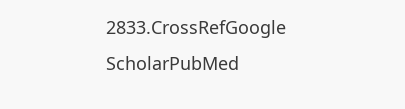2833.CrossRefGoogle ScholarPubMed